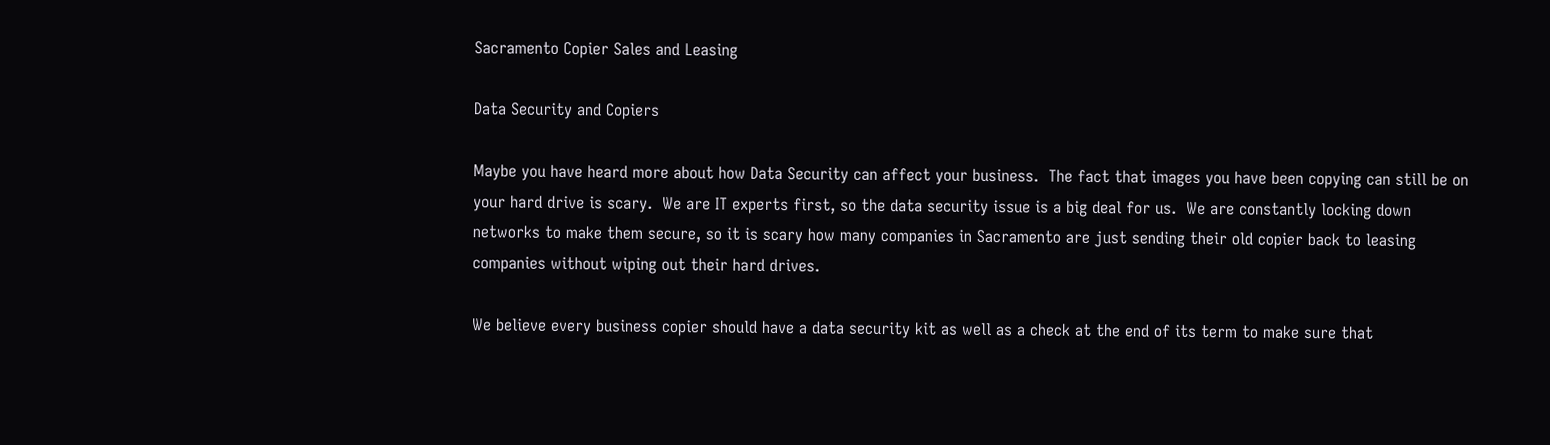Sacramento Copier Sales and Leasing

Data Security and Copiers

Maybe you have heard more about how Data Security can affect your business.  The fact that images you have been copying can still be on your hard drive is scary.  We are IT experts first, so the data security issue is a big deal for us.  We are constantly locking down networks to make them secure, so it is scary how many companies in Sacramento are just sending their old copier back to leasing companies without wiping out their hard drives.

We believe every business copier should have a data security kit as well as a check at the end of its term to make sure that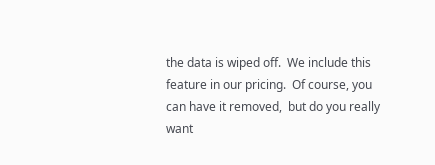the data is wiped off.  We include this feature in our pricing.  Of course, you can have it removed,  but do you really want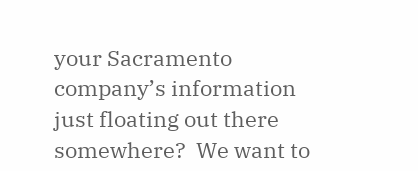your Sacramento company’s information just floating out there somewhere?  We want to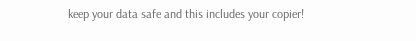keep your data safe and this includes your copier!